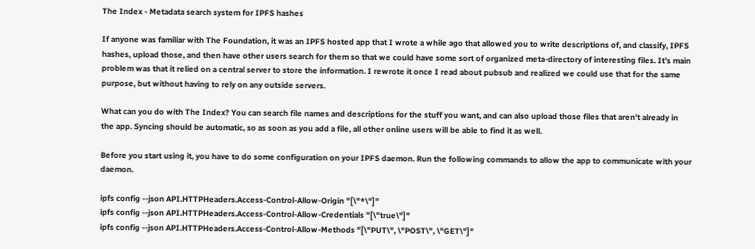The Index - Metadata search system for IPFS hashes

If anyone was familiar with The Foundation, it was an IPFS hosted app that I wrote a while ago that allowed you to write descriptions of, and classify, IPFS hashes, upload those, and then have other users search for them so that we could have some sort of organized meta-directory of interesting files. It’s main problem was that it relied on a central server to store the information. I rewrote it once I read about pubsub and realized we could use that for the same purpose, but without having to rely on any outside servers.

What can you do with The Index? You can search file names and descriptions for the stuff you want, and can also upload those files that aren’t already in the app. Syncing should be automatic, so as soon as you add a file, all other online users will be able to find it as well.

Before you start using it, you have to do some configuration on your IPFS daemon. Run the following commands to allow the app to communicate with your daemon.

ipfs config --json API.HTTPHeaders.Access-Control-Allow-Origin "[\"*\"]"
ipfs config --json API.HTTPHeaders.Access-Control-Allow-Credentials "[\"true\"]"
ipfs config --json API.HTTPHeaders.Access-Control-Allow-Methods "[\"PUT\", \"POST\", \"GET\"]"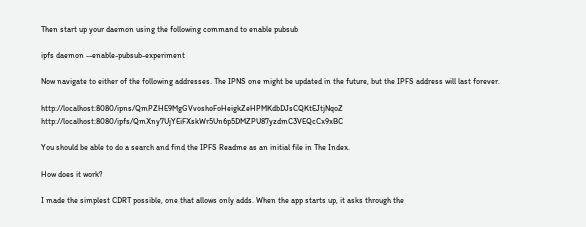Then start up your daemon using the following command to enable pubsub

ipfs daemon --enable-pubsub-experiment

Now navigate to either of the following addresses. The IPNS one might be updated in the future, but the IPFS address will last forever.

http://localhost:8080/ipns/QmPZHE9MgGVvoshoFoHeigkZeHPMKdbDJsCQKtEJtjNqoZ http://localhost:8080/ipfs/QmXny7UjYEiFXskWr5Un6p5DMZPU87yzdmC3VEQcCx9xBC

You should be able to do a search and find the IPFS Readme as an initial file in The Index.

How does it work?

I made the simplest CDRT possible, one that allows only adds. When the app starts up, it asks through the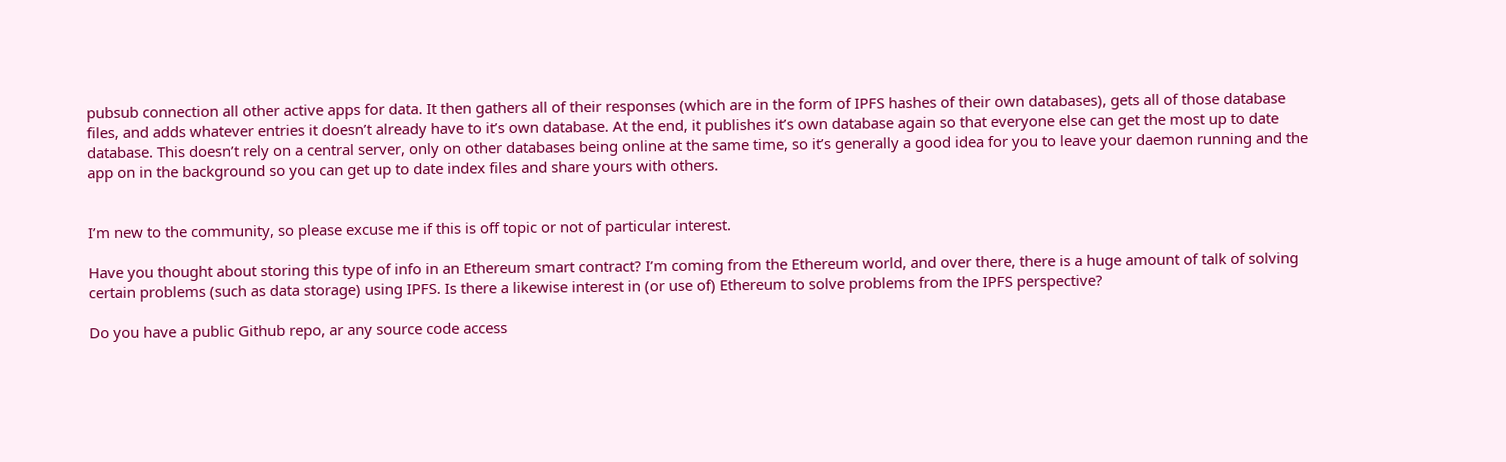pubsub connection all other active apps for data. It then gathers all of their responses (which are in the form of IPFS hashes of their own databases), gets all of those database files, and adds whatever entries it doesn’t already have to it’s own database. At the end, it publishes it’s own database again so that everyone else can get the most up to date database. This doesn’t rely on a central server, only on other databases being online at the same time, so it’s generally a good idea for you to leave your daemon running and the app on in the background so you can get up to date index files and share yours with others.


I’m new to the community, so please excuse me if this is off topic or not of particular interest.

Have you thought about storing this type of info in an Ethereum smart contract? I’m coming from the Ethereum world, and over there, there is a huge amount of talk of solving certain problems (such as data storage) using IPFS. Is there a likewise interest in (or use of) Ethereum to solve problems from the IPFS perspective?

Do you have a public Github repo, ar any source code access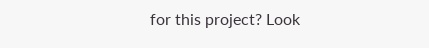for this project? Look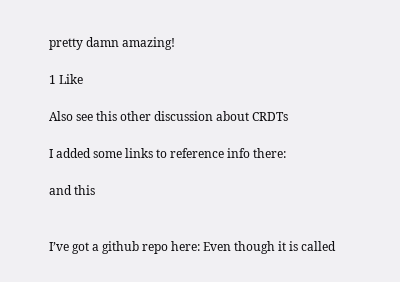pretty damn amazing!

1 Like

Also see this other discussion about CRDTs

I added some links to reference info there:

and this


I’ve got a github repo here: Even though it is called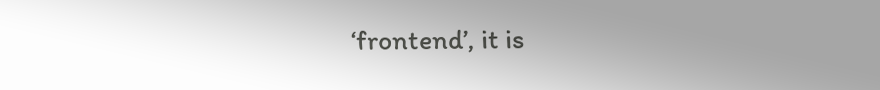‘frontend’, it is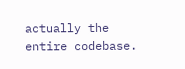actually the entire codebase.